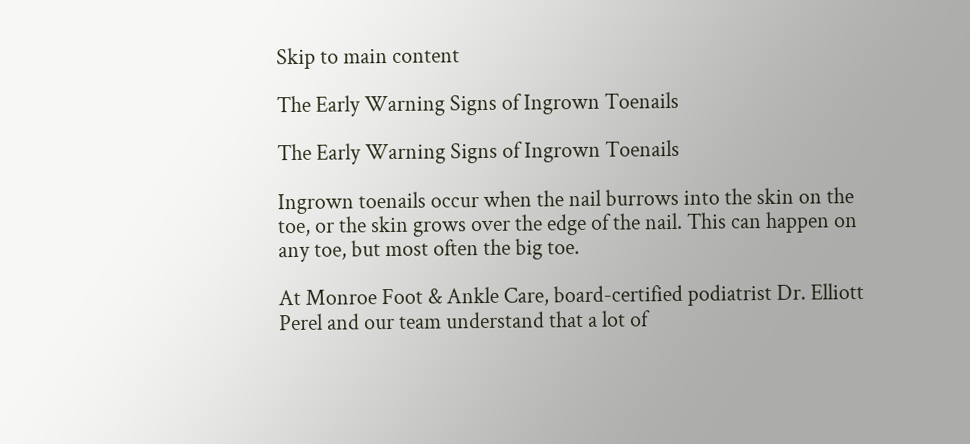Skip to main content

The Early Warning Signs of Ingrown Toenails

The Early Warning Signs of Ingrown Toenails

Ingrown toenails occur when the nail burrows into the skin on the toe, or the skin grows over the edge of the nail. This can happen on any toe, but most often the big toe.

At Monroe Foot & Ankle Care, board-certified podiatrist Dr. Elliott Perel and our team understand that a lot of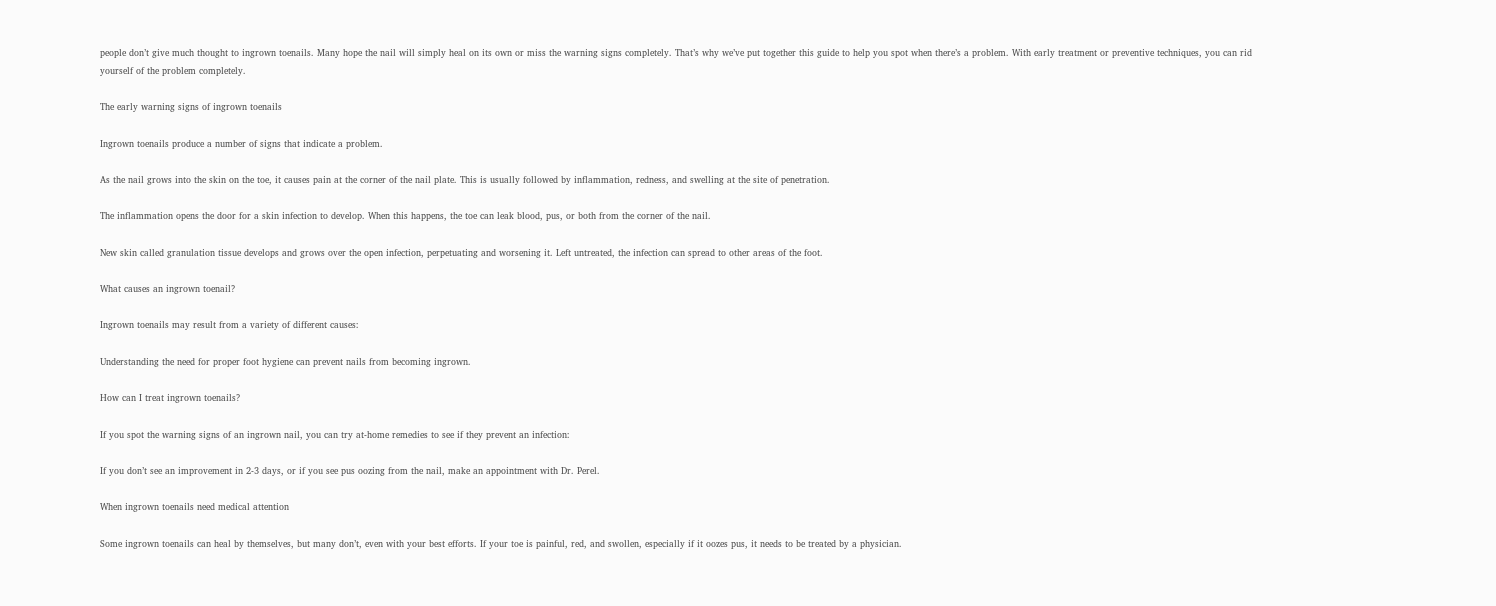people don’t give much thought to ingrown toenails. Many hope the nail will simply heal on its own or miss the warning signs completely. That’s why we’ve put together this guide to help you spot when there’s a problem. With early treatment or preventive techniques, you can rid yourself of the problem completely.

The early warning signs of ingrown toenails

Ingrown toenails produce a number of signs that indicate a problem.

As the nail grows into the skin on the toe, it causes pain at the corner of the nail plate. This is usually followed by inflammation, redness, and swelling at the site of penetration.

The inflammation opens the door for a skin infection to develop. When this happens, the toe can leak blood, pus, or both from the corner of the nail.

New skin called granulation tissue develops and grows over the open infection, perpetuating and worsening it. Left untreated, the infection can spread to other areas of the foot.

What causes an ingrown toenail?

Ingrown toenails may result from a variety of different causes:

Understanding the need for proper foot hygiene can prevent nails from becoming ingrown.

How can I treat ingrown toenails?

If you spot the warning signs of an ingrown nail, you can try at-home remedies to see if they prevent an infection:

If you don’t see an improvement in 2-3 days, or if you see pus oozing from the nail, make an appointment with Dr. Perel.

When ingrown toenails need medical attention

Some ingrown toenails can heal by themselves, but many don’t, even with your best efforts. If your toe is painful, red, and swollen, especially if it oozes pus, it needs to be treated by a physician.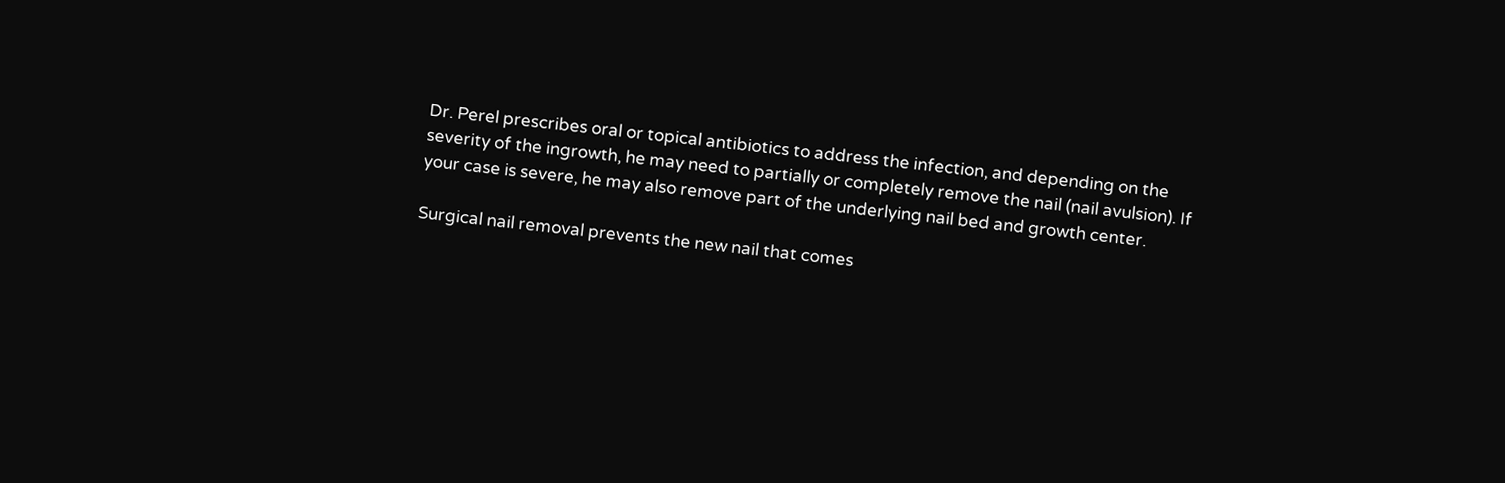Dr. Perel prescribes oral or topical antibiotics to address the infection, and depending on the severity of the ingrowth, he may need to partially or completely remove the nail (nail avulsion). If your case is severe, he may also remove part of the underlying nail bed and growth center.

Surgical nail removal prevents the new nail that comes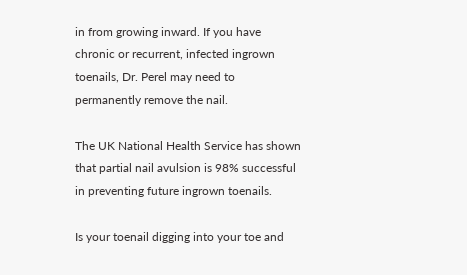in from growing inward. If you have chronic or recurrent, infected ingrown toenails, Dr. Perel may need to permanently remove the nail.

The UK National Health Service has shown that partial nail avulsion is 98% successful in preventing future ingrown toenails.

Is your toenail digging into your toe and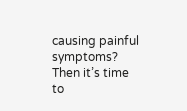causing painful symptoms? Then it’s time to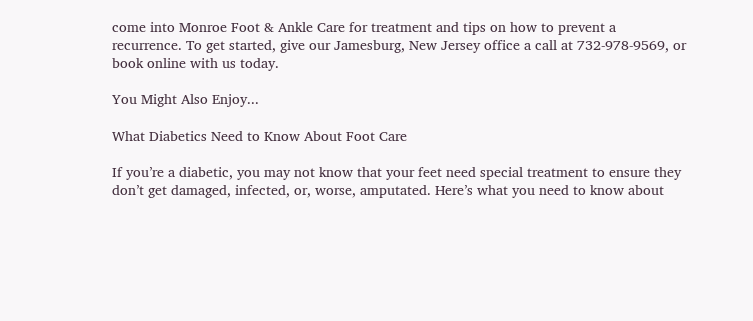come into Monroe Foot & Ankle Care for treatment and tips on how to prevent a recurrence. To get started, give our Jamesburg, New Jersey office a call at 732-978-9569, or book online with us today.

You Might Also Enjoy...

What Diabetics Need to Know About Foot Care

If you’re a diabetic, you may not know that your feet need special treatment to ensure they don’t get damaged, infected, or, worse, amputated. Here’s what you need to know about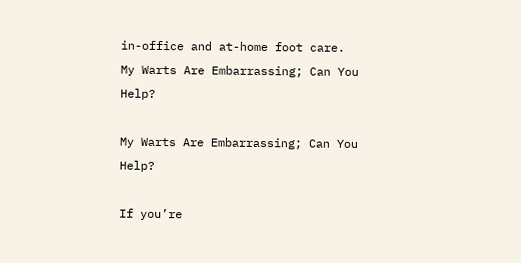in-office and at-home foot care.
My Warts Are Embarrassing; Can You Help?

My Warts Are Embarrassing; Can You Help?

If you’re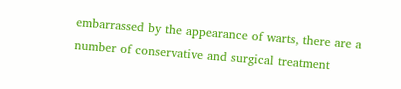embarrassed by the appearance of warts, there are a number of conservative and surgical treatment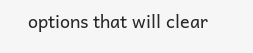options that will clear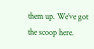them up. We’ve got the scoop here.